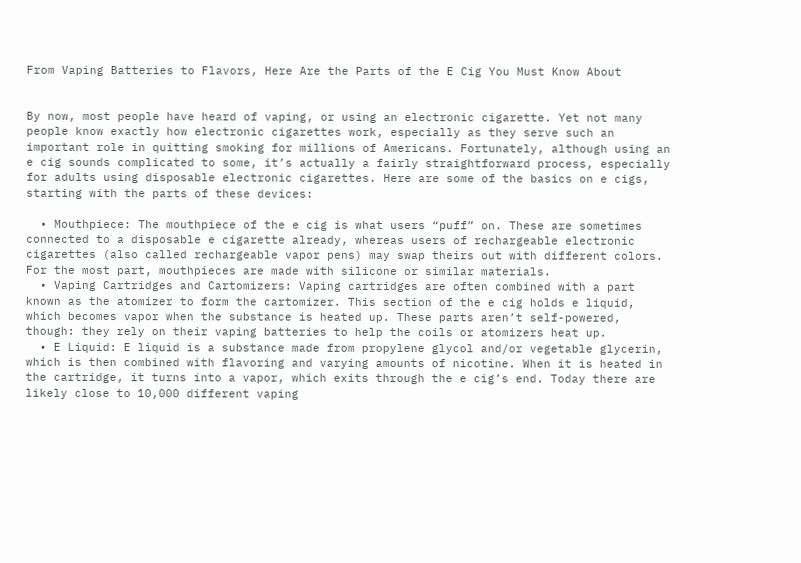From Vaping Batteries to Flavors, Here Are the Parts of the E Cig You Must Know About


By now, most people have heard of vaping, or using an electronic cigarette. Yet not many people know exactly how electronic cigarettes work, especially as they serve such an important role in quitting smoking for millions of Americans. Fortunately, although using an e cig sounds complicated to some, it’s actually a fairly straightforward process, especially for adults using disposable electronic cigarettes. Here are some of the basics on e cigs, starting with the parts of these devices:

  • Mouthpiece: The mouthpiece of the e cig is what users “puff” on. These are sometimes connected to a disposable e cigarette already, whereas users of rechargeable electronic cigarettes (also called rechargeable vapor pens) may swap theirs out with different colors. For the most part, mouthpieces are made with silicone or similar materials.
  • Vaping Cartridges and Cartomizers: Vaping cartridges are often combined with a part known as the atomizer to form the cartomizer. This section of the e cig holds e liquid, which becomes vapor when the substance is heated up. These parts aren’t self-powered, though: they rely on their vaping batteries to help the coils or atomizers heat up.
  • E Liquid: E liquid is a substance made from propylene glycol and/or vegetable glycerin, which is then combined with flavoring and varying amounts of nicotine. When it is heated in the cartridge, it turns into a vapor, which exits through the e cig’s end. Today there are likely close to 10,000 different vaping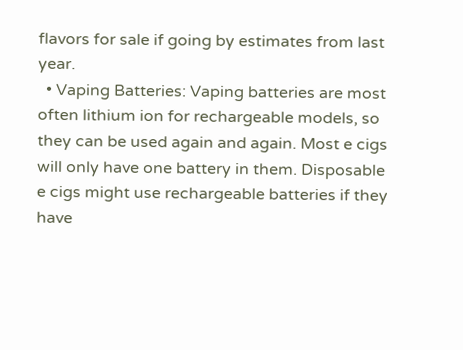flavors for sale if going by estimates from last year.
  • Vaping Batteries: Vaping batteries are most often lithium ion for rechargeable models, so they can be used again and again. Most e cigs will only have one battery in them. Disposable e cigs might use rechargeable batteries if they have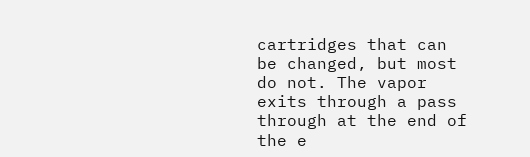cartridges that can be changed, but most do not. The vapor exits through a pass through at the end of the e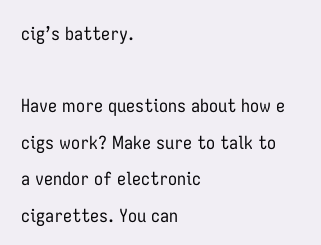cig’s battery.

Have more questions about how e cigs work? Make sure to talk to a vendor of electronic cigarettes. You can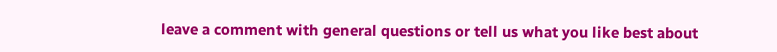leave a comment with general questions or tell us what you like best about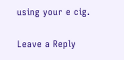using your e cig.

Leave a Reply